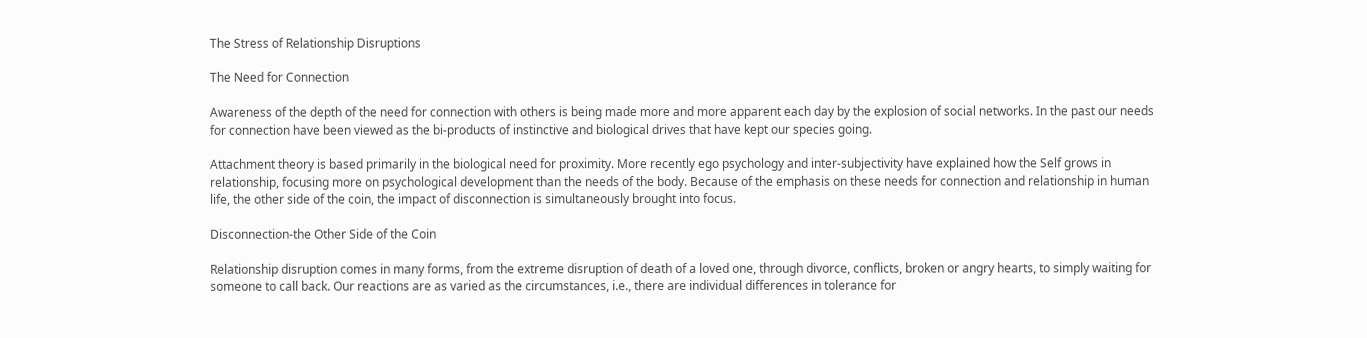The Stress of Relationship Disruptions

The Need for Connection

Awareness of the depth of the need for connection with others is being made more and more apparent each day by the explosion of social networks. In the past our needs for connection have been viewed as the bi-products of instinctive and biological drives that have kept our species going.

Attachment theory is based primarily in the biological need for proximity. More recently ego psychology and inter-subjectivity have explained how the Self grows in relationship, focusing more on psychological development than the needs of the body. Because of the emphasis on these needs for connection and relationship in human life, the other side of the coin, the impact of disconnection is simultaneously brought into focus.

Disconnection-the Other Side of the Coin

Relationship disruption comes in many forms, from the extreme disruption of death of a loved one, through divorce, conflicts, broken or angry hearts, to simply waiting for someone to call back. Our reactions are as varied as the circumstances, i.e., there are individual differences in tolerance for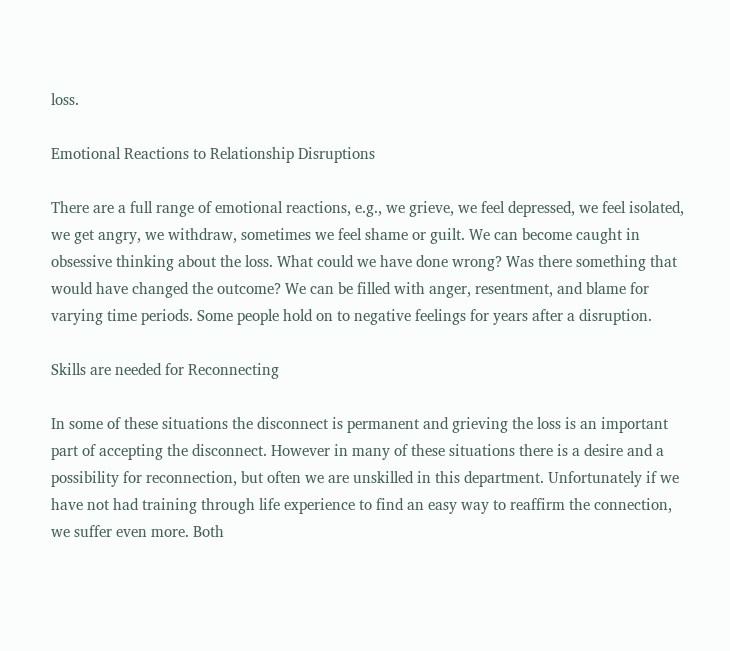loss.

Emotional Reactions to Relationship Disruptions

There are a full range of emotional reactions, e.g., we grieve, we feel depressed, we feel isolated, we get angry, we withdraw, sometimes we feel shame or guilt. We can become caught in obsessive thinking about the loss. What could we have done wrong? Was there something that would have changed the outcome? We can be filled with anger, resentment, and blame for varying time periods. Some people hold on to negative feelings for years after a disruption.

Skills are needed for Reconnecting

In some of these situations the disconnect is permanent and grieving the loss is an important part of accepting the disconnect. However in many of these situations there is a desire and a possibility for reconnection, but often we are unskilled in this department. Unfortunately if we have not had training through life experience to find an easy way to reaffirm the connection, we suffer even more. Both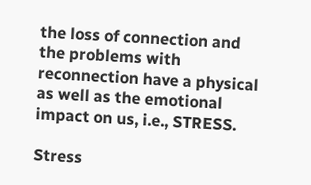the loss of connection and the problems with reconnection have a physical as well as the emotional impact on us, i.e., STRESS.

Stress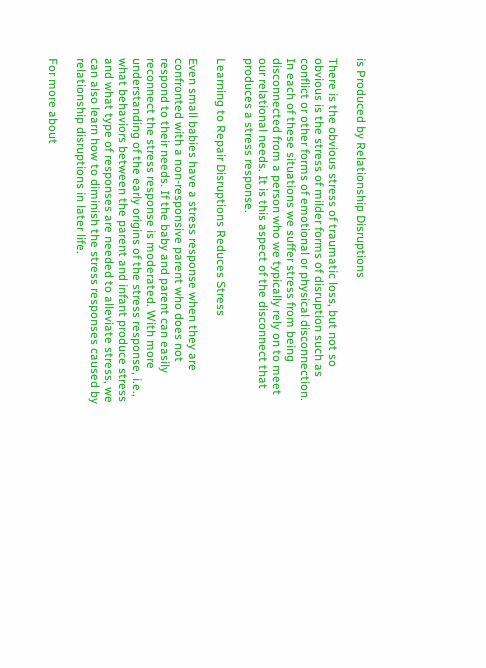is Produced by Relationship Disruptions

There is the obvious stress of traumatic loss, but not so obvious is the stress of milder forms of disruption such as conflict or other forms of emotional or physical disconnection. In each of these situations we suffer stress from being disconnected from a person who we typically rely on to meet our relational needs. It is this aspect of the disconnect that produces a stress response.

Learning to Repair Disruptions Reduces Stress

Even small babies have a stress response when they are confronted with a non-responsive parent who does not respond to their needs. If the baby and parent can easily reconnect the stress response is moderated. With more understanding of the early origins of the stress response, i.e., what behaviors between the parent and infant produce stress and what type of responses are needed to alleviate stress, we can also learn how to diminish the stress responses caused by relationship disruptions in later life.

For more about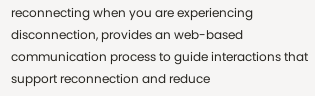reconnecting when you are experiencing disconnection, provides an web-based communication process to guide interactions that support reconnection and reduce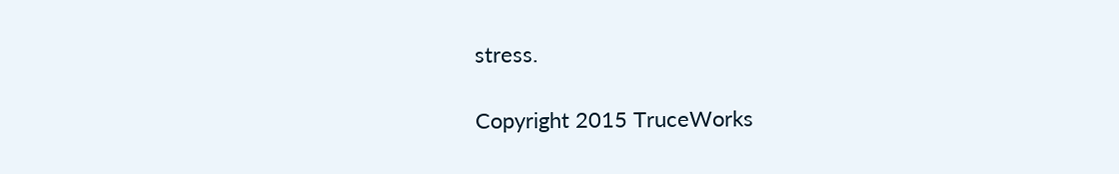stress.

Copyright 2015 TruceWorks